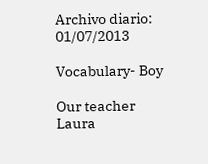Archivo diario: 01/07/2013

Vocabulary- Boy

Our teacher Laura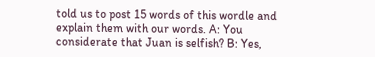told us to post 15 words of this wordle and explain them with our words. A: You considerate that Juan is selfish? B: Yes,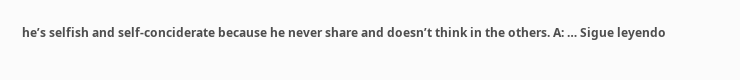he’s selfish and self-conciderate because he never share and doesn’t think in the others. A: … Sigue leyendo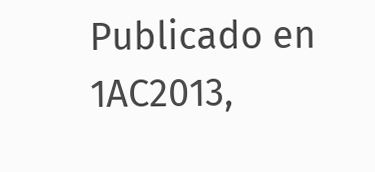Publicado en 1AC2013,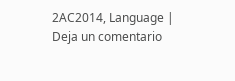2AC2014, Language | Deja un comentario